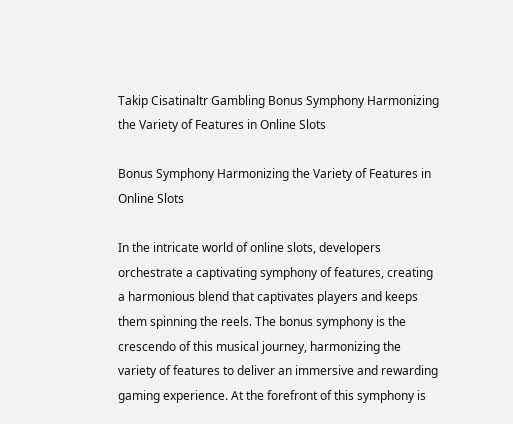Takip Cisatinaltr Gambling Bonus Symphony Harmonizing the Variety of Features in Online Slots

Bonus Symphony Harmonizing the Variety of Features in Online Slots

In the intricate world of online slots, developers orchestrate a captivating symphony of features, creating a harmonious blend that captivates players and keeps them spinning the reels. The bonus symphony is the crescendo of this musical journey, harmonizing the variety of features to deliver an immersive and rewarding gaming experience. At the forefront of this symphony is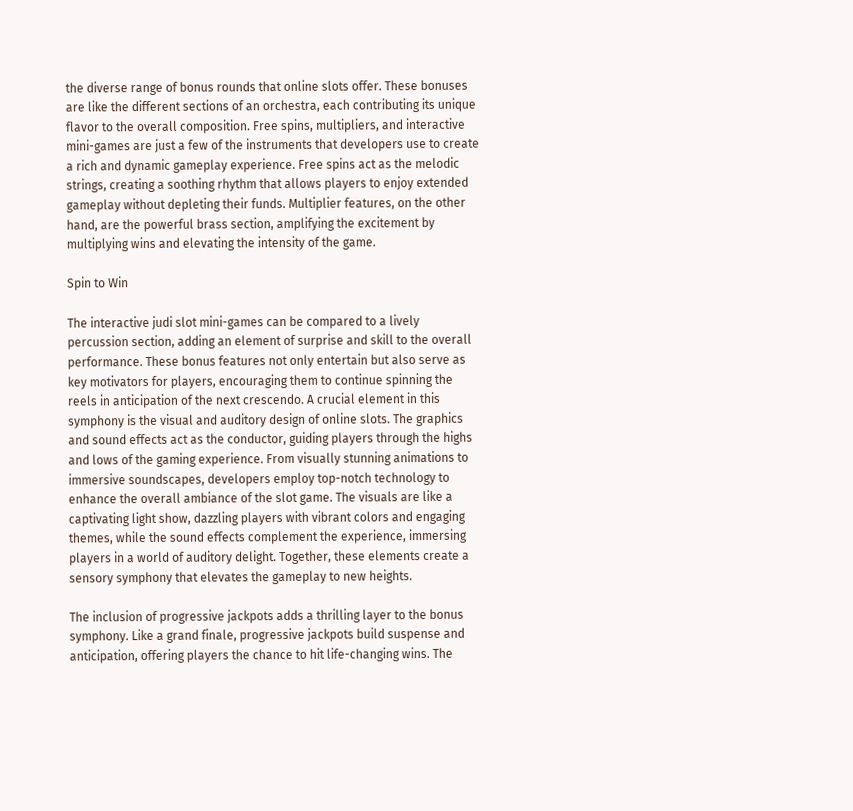the diverse range of bonus rounds that online slots offer. These bonuses are like the different sections of an orchestra, each contributing its unique flavor to the overall composition. Free spins, multipliers, and interactive mini-games are just a few of the instruments that developers use to create a rich and dynamic gameplay experience. Free spins act as the melodic strings, creating a soothing rhythm that allows players to enjoy extended gameplay without depleting their funds. Multiplier features, on the other hand, are the powerful brass section, amplifying the excitement by multiplying wins and elevating the intensity of the game.

Spin to Win

The interactive judi slot mini-games can be compared to a lively percussion section, adding an element of surprise and skill to the overall performance. These bonus features not only entertain but also serve as key motivators for players, encouraging them to continue spinning the reels in anticipation of the next crescendo. A crucial element in this symphony is the visual and auditory design of online slots. The graphics and sound effects act as the conductor, guiding players through the highs and lows of the gaming experience. From visually stunning animations to immersive soundscapes, developers employ top-notch technology to enhance the overall ambiance of the slot game. The visuals are like a captivating light show, dazzling players with vibrant colors and engaging themes, while the sound effects complement the experience, immersing players in a world of auditory delight. Together, these elements create a sensory symphony that elevates the gameplay to new heights.

The inclusion of progressive jackpots adds a thrilling layer to the bonus symphony. Like a grand finale, progressive jackpots build suspense and anticipation, offering players the chance to hit life-changing wins. The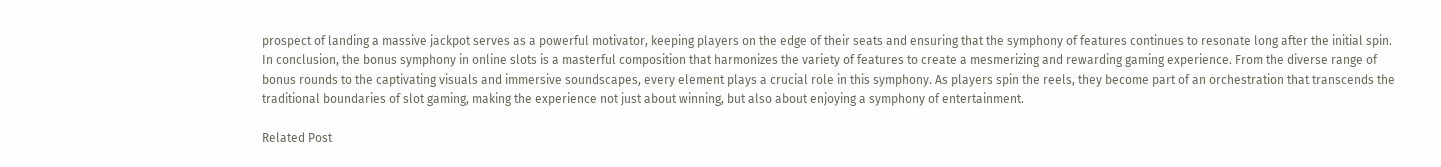prospect of landing a massive jackpot serves as a powerful motivator, keeping players on the edge of their seats and ensuring that the symphony of features continues to resonate long after the initial spin. In conclusion, the bonus symphony in online slots is a masterful composition that harmonizes the variety of features to create a mesmerizing and rewarding gaming experience. From the diverse range of bonus rounds to the captivating visuals and immersive soundscapes, every element plays a crucial role in this symphony. As players spin the reels, they become part of an orchestration that transcends the traditional boundaries of slot gaming, making the experience not just about winning, but also about enjoying a symphony of entertainment.

Related Post